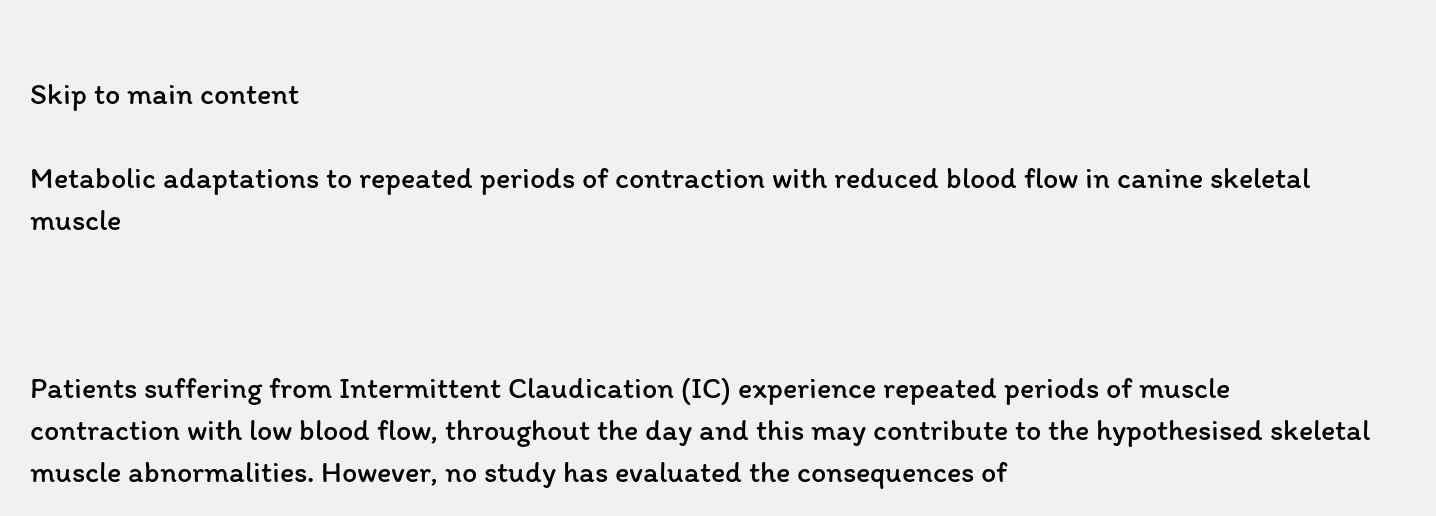Skip to main content

Metabolic adaptations to repeated periods of contraction with reduced blood flow in canine skeletal muscle



Patients suffering from Intermittent Claudication (IC) experience repeated periods of muscle contraction with low blood flow, throughout the day and this may contribute to the hypothesised skeletal muscle abnormalities. However, no study has evaluated the consequences of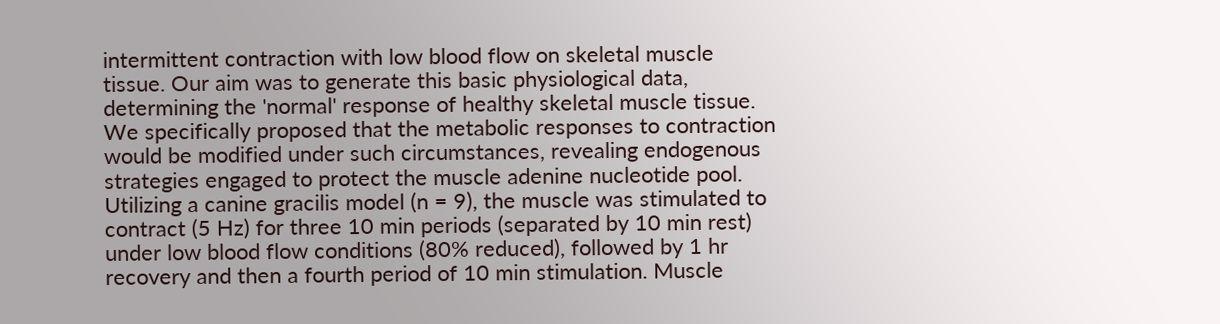intermittent contraction with low blood flow on skeletal muscle tissue. Our aim was to generate this basic physiological data, determining the 'normal' response of healthy skeletal muscle tissue. We specifically proposed that the metabolic responses to contraction would be modified under such circumstances, revealing endogenous strategies engaged to protect the muscle adenine nucleotide pool. Utilizing a canine gracilis model (n = 9), the muscle was stimulated to contract (5 Hz) for three 10 min periods (separated by 10 min rest) under low blood flow conditions (80% reduced), followed by 1 hr recovery and then a fourth period of 10 min stimulation. Muscle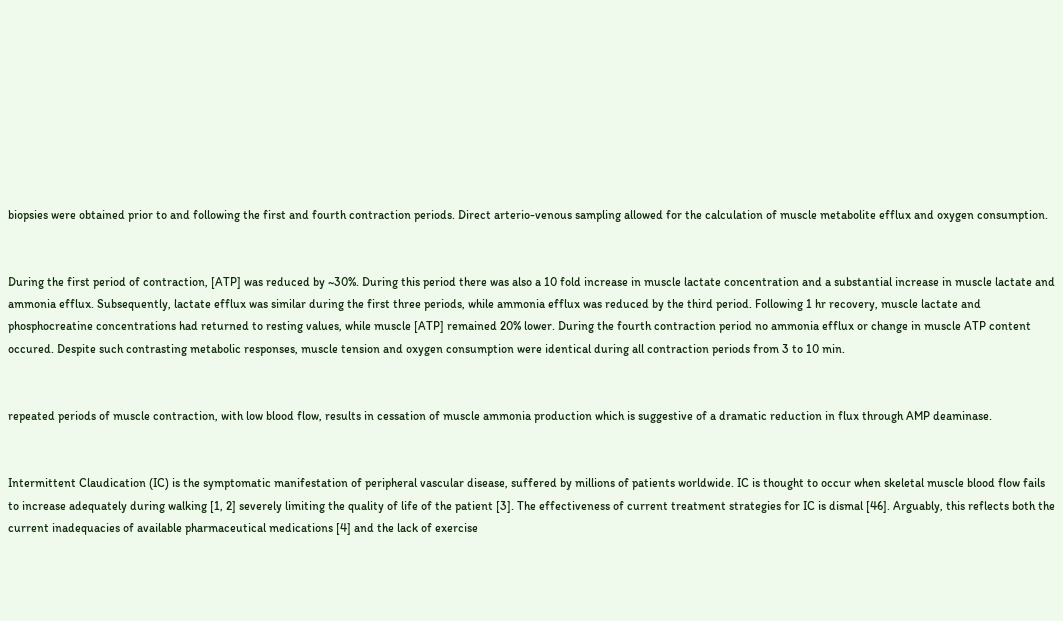biopsies were obtained prior to and following the first and fourth contraction periods. Direct arterio-venous sampling allowed for the calculation of muscle metabolite efflux and oxygen consumption.


During the first period of contraction, [ATP] was reduced by ~30%. During this period there was also a 10 fold increase in muscle lactate concentration and a substantial increase in muscle lactate and ammonia efflux. Subsequently, lactate efflux was similar during the first three periods, while ammonia efflux was reduced by the third period. Following 1 hr recovery, muscle lactate and phosphocreatine concentrations had returned to resting values, while muscle [ATP] remained 20% lower. During the fourth contraction period no ammonia efflux or change in muscle ATP content occured. Despite such contrasting metabolic responses, muscle tension and oxygen consumption were identical during all contraction periods from 3 to 10 min.


repeated periods of muscle contraction, with low blood flow, results in cessation of muscle ammonia production which is suggestive of a dramatic reduction in flux through AMP deaminase.


Intermittent Claudication (IC) is the symptomatic manifestation of peripheral vascular disease, suffered by millions of patients worldwide. IC is thought to occur when skeletal muscle blood flow fails to increase adequately during walking [1, 2] severely limiting the quality of life of the patient [3]. The effectiveness of current treatment strategies for IC is dismal [46]. Arguably, this reflects both the current inadequacies of available pharmaceutical medications [4] and the lack of exercise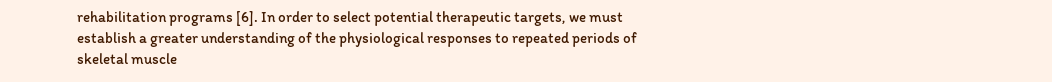rehabilitation programs [6]. In order to select potential therapeutic targets, we must establish a greater understanding of the physiological responses to repeated periods of skeletal muscle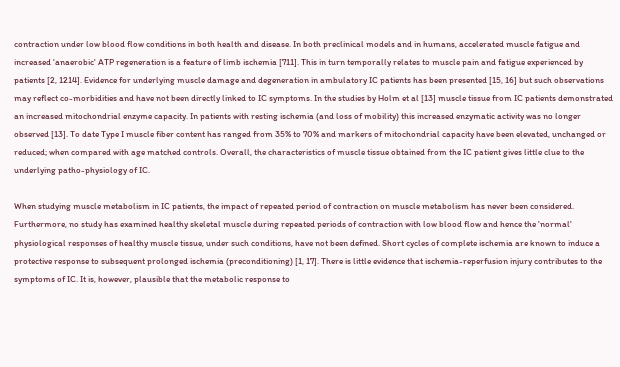contraction under low blood flow conditions in both health and disease. In both preclinical models and in humans, accelerated muscle fatigue and increased 'anaerobic' ATP regeneration is a feature of limb ischemia [711]. This in turn temporally relates to muscle pain and fatigue experienced by patients [2, 1214]. Evidence for underlying muscle damage and degeneration in ambulatory IC patients has been presented [15, 16] but such observations may reflect co-morbidities and have not been directly linked to IC symptoms. In the studies by Holm et al [13] muscle tissue from IC patients demonstrated an increased mitochondrial enzyme capacity. In patients with resting ischemia (and loss of mobility) this increased enzymatic activity was no longer observed [13]. To date Type I muscle fiber content has ranged from 35% to 70% and markers of mitochondrial capacity have been elevated, unchanged or reduced; when compared with age matched controls. Overall, the characteristics of muscle tissue obtained from the IC patient gives little clue to the underlying patho-physiology of IC.

When studying muscle metabolism in IC patients, the impact of repeated period of contraction on muscle metabolism has never been considered. Furthermore, no study has examined healthy skeletal muscle during repeated periods of contraction with low blood flow and hence the 'normal' physiological responses of healthy muscle tissue, under such conditions, have not been defined. Short cycles of complete ischemia are known to induce a protective response to subsequent prolonged ischemia (preconditioning) [1, 17]. There is little evidence that ischemia-reperfusion injury contributes to the symptoms of IC. It is, however, plausible that the metabolic response to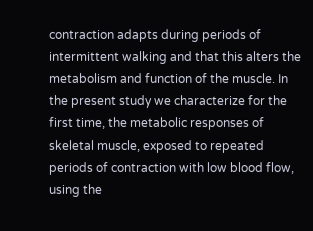contraction adapts during periods of intermittent walking and that this alters the metabolism and function of the muscle. In the present study we characterize for the first time, the metabolic responses of skeletal muscle, exposed to repeated periods of contraction with low blood flow, using the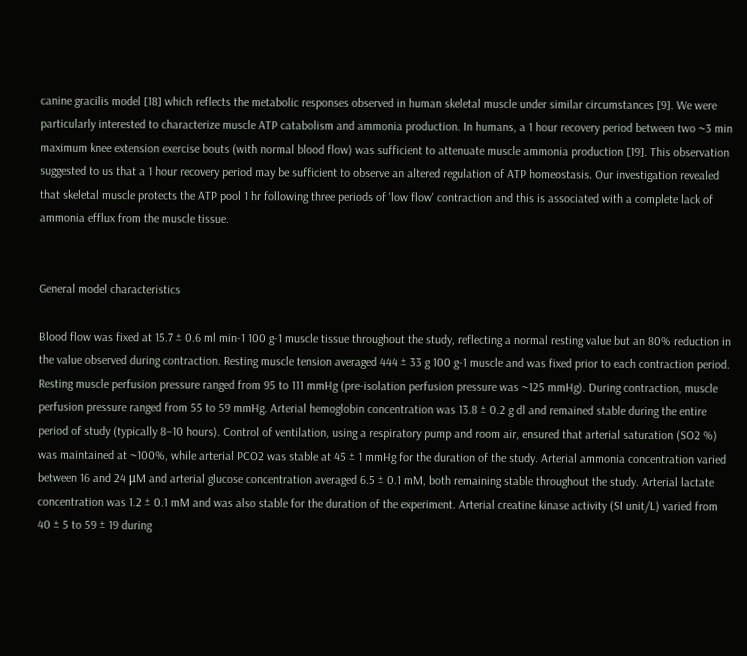canine gracilis model [18] which reflects the metabolic responses observed in human skeletal muscle under similar circumstances [9]. We were particularly interested to characterize muscle ATP catabolism and ammonia production. In humans, a 1 hour recovery period between two ~3 min maximum knee extension exercise bouts (with normal blood flow) was sufficient to attenuate muscle ammonia production [19]. This observation suggested to us that a 1 hour recovery period may be sufficient to observe an altered regulation of ATP homeostasis. Our investigation revealed that skeletal muscle protects the ATP pool 1 hr following three periods of 'low flow' contraction and this is associated with a complete lack of ammonia efflux from the muscle tissue.


General model characteristics

Blood flow was fixed at 15.7 ± 0.6 ml min-1 100 g-1 muscle tissue throughout the study, reflecting a normal resting value but an 80% reduction in the value observed during contraction. Resting muscle tension averaged 444 ± 33 g 100 g-1 muscle and was fixed prior to each contraction period. Resting muscle perfusion pressure ranged from 95 to 111 mmHg (pre-isolation perfusion pressure was ~125 mmHg). During contraction, muscle perfusion pressure ranged from 55 to 59 mmHg. Arterial hemoglobin concentration was 13.8 ± 0.2 g dl and remained stable during the entire period of study (typically 8–10 hours). Control of ventilation, using a respiratory pump and room air, ensured that arterial saturation (SO2 %) was maintained at ~100%, while arterial PCO2 was stable at 45 ± 1 mmHg for the duration of the study. Arterial ammonia concentration varied between 16 and 24 μM and arterial glucose concentration averaged 6.5 ± 0.1 mM, both remaining stable throughout the study. Arterial lactate concentration was 1.2 ± 0.1 mM and was also stable for the duration of the experiment. Arterial creatine kinase activity (SI unit/L) varied from 40 ± 5 to 59 ± 19 during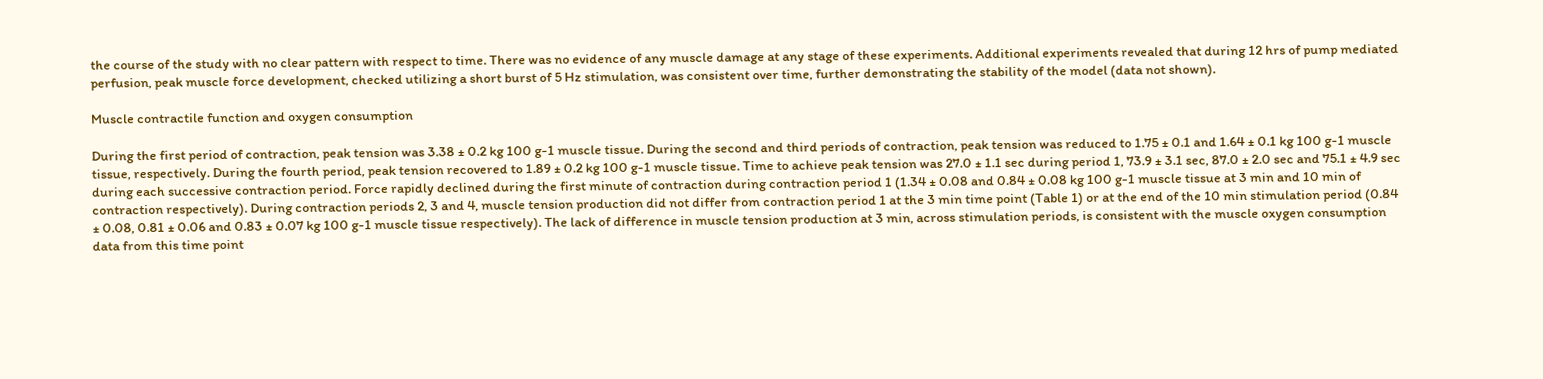the course of the study with no clear pattern with respect to time. There was no evidence of any muscle damage at any stage of these experiments. Additional experiments revealed that during 12 hrs of pump mediated perfusion, peak muscle force development, checked utilizing a short burst of 5 Hz stimulation, was consistent over time, further demonstrating the stability of the model (data not shown).

Muscle contractile function and oxygen consumption

During the first period of contraction, peak tension was 3.38 ± 0.2 kg 100 g-1 muscle tissue. During the second and third periods of contraction, peak tension was reduced to 1.75 ± 0.1 and 1.64 ± 0.1 kg 100 g-1 muscle tissue, respectively. During the fourth period, peak tension recovered to 1.89 ± 0.2 kg 100 g-1 muscle tissue. Time to achieve peak tension was 27.0 ± 1.1 sec during period 1, 73.9 ± 3.1 sec, 87.0 ± 2.0 sec and 75.1 ± 4.9 sec during each successive contraction period. Force rapidly declined during the first minute of contraction during contraction period 1 (1.34 ± 0.08 and 0.84 ± 0.08 kg 100 g-1 muscle tissue at 3 min and 10 min of contraction respectively). During contraction periods 2, 3 and 4, muscle tension production did not differ from contraction period 1 at the 3 min time point (Table 1) or at the end of the 10 min stimulation period (0.84 ± 0.08, 0.81 ± 0.06 and 0.83 ± 0.07 kg 100 g-1 muscle tissue respectively). The lack of difference in muscle tension production at 3 min, across stimulation periods, is consistent with the muscle oxygen consumption data from this time point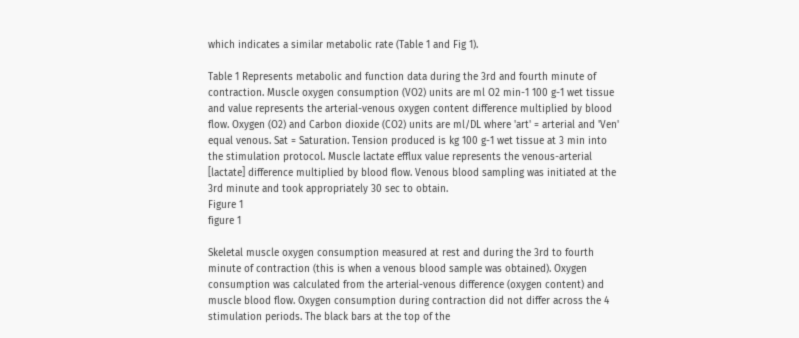which indicates a similar metabolic rate (Table 1 and Fig 1).

Table 1 Represents metabolic and function data during the 3rd and fourth minute of contraction. Muscle oxygen consumption (VO2) units are ml O2 min-1 100 g-1 wet tissue and value represents the arterial-venous oxygen content difference multiplied by blood flow. Oxygen (O2) and Carbon dioxide (CO2) units are ml/DL where 'art' = arterial and 'Ven' equal venous. Sat = Saturation. Tension produced is kg 100 g-1 wet tissue at 3 min into the stimulation protocol. Muscle lactate efflux value represents the venous-arterial [lactate] difference multiplied by blood flow. Venous blood sampling was initiated at the 3rd minute and took appropriately 30 sec to obtain.
Figure 1
figure 1

Skeletal muscle oxygen consumption measured at rest and during the 3rd to fourth minute of contraction (this is when a venous blood sample was obtained). Oxygen consumption was calculated from the arterial-venous difference (oxygen content) and muscle blood flow. Oxygen consumption during contraction did not differ across the 4 stimulation periods. The black bars at the top of the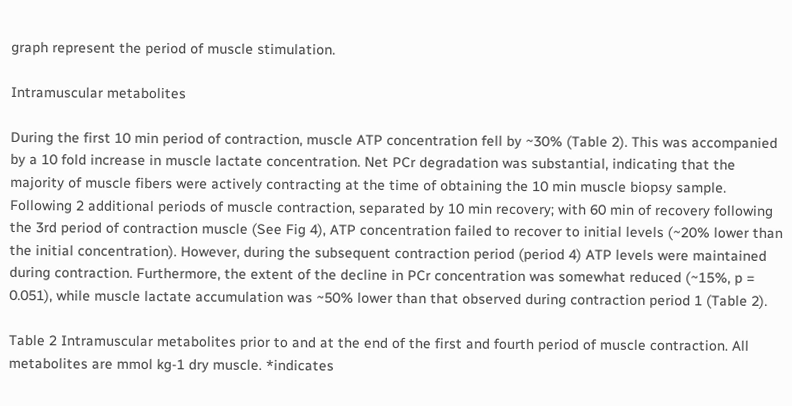graph represent the period of muscle stimulation.

Intramuscular metabolites

During the first 10 min period of contraction, muscle ATP concentration fell by ~30% (Table 2). This was accompanied by a 10 fold increase in muscle lactate concentration. Net PCr degradation was substantial, indicating that the majority of muscle fibers were actively contracting at the time of obtaining the 10 min muscle biopsy sample. Following 2 additional periods of muscle contraction, separated by 10 min recovery; with 60 min of recovery following the 3rd period of contraction muscle (See Fig 4), ATP concentration failed to recover to initial levels (~20% lower than the initial concentration). However, during the subsequent contraction period (period 4) ATP levels were maintained during contraction. Furthermore, the extent of the decline in PCr concentration was somewhat reduced (~15%, p = 0.051), while muscle lactate accumulation was ~50% lower than that observed during contraction period 1 (Table 2).

Table 2 Intramuscular metabolites prior to and at the end of the first and fourth period of muscle contraction. All metabolites are mmol kg-1 dry muscle. *indicates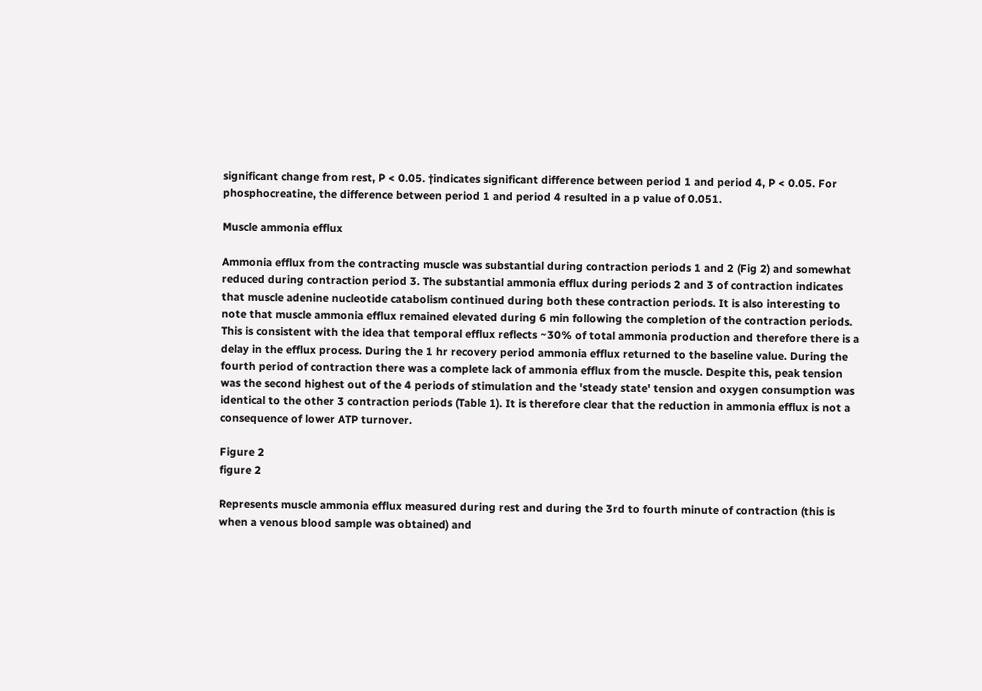significant change from rest, P < 0.05. †indicates significant difference between period 1 and period 4, P < 0.05. For phosphocreatine, the difference between period 1 and period 4 resulted in a p value of 0.051.

Muscle ammonia efflux

Ammonia efflux from the contracting muscle was substantial during contraction periods 1 and 2 (Fig 2) and somewhat reduced during contraction period 3. The substantial ammonia efflux during periods 2 and 3 of contraction indicates that muscle adenine nucleotide catabolism continued during both these contraction periods. It is also interesting to note that muscle ammonia efflux remained elevated during 6 min following the completion of the contraction periods. This is consistent with the idea that temporal efflux reflects ~30% of total ammonia production and therefore there is a delay in the efflux process. During the 1 hr recovery period ammonia efflux returned to the baseline value. During the fourth period of contraction there was a complete lack of ammonia efflux from the muscle. Despite this, peak tension was the second highest out of the 4 periods of stimulation and the 'steady state' tension and oxygen consumption was identical to the other 3 contraction periods (Table 1). It is therefore clear that the reduction in ammonia efflux is not a consequence of lower ATP turnover.

Figure 2
figure 2

Represents muscle ammonia efflux measured during rest and during the 3rd to fourth minute of contraction (this is when a venous blood sample was obtained) and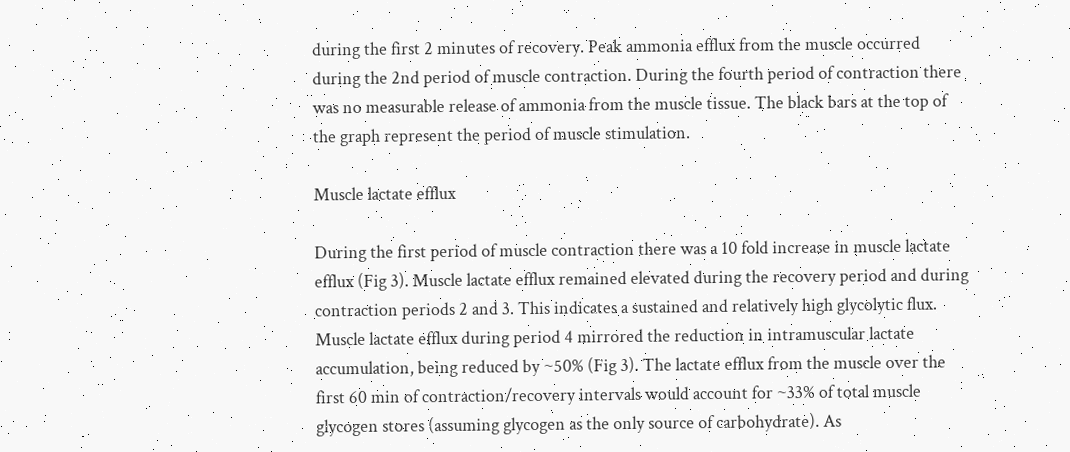during the first 2 minutes of recovery. Peak ammonia efflux from the muscle occurred during the 2nd period of muscle contraction. During the fourth period of contraction there was no measurable release of ammonia from the muscle tissue. The black bars at the top of the graph represent the period of muscle stimulation.

Muscle lactate efflux

During the first period of muscle contraction there was a 10 fold increase in muscle lactate efflux (Fig 3). Muscle lactate efflux remained elevated during the recovery period and during contraction periods 2 and 3. This indicates a sustained and relatively high glycolytic flux. Muscle lactate efflux during period 4 mirrored the reduction in intramuscular lactate accumulation, being reduced by ~50% (Fig 3). The lactate efflux from the muscle over the first 60 min of contraction/recovery intervals would account for ~33% of total muscle glycogen stores (assuming glycogen as the only source of carbohydrate). As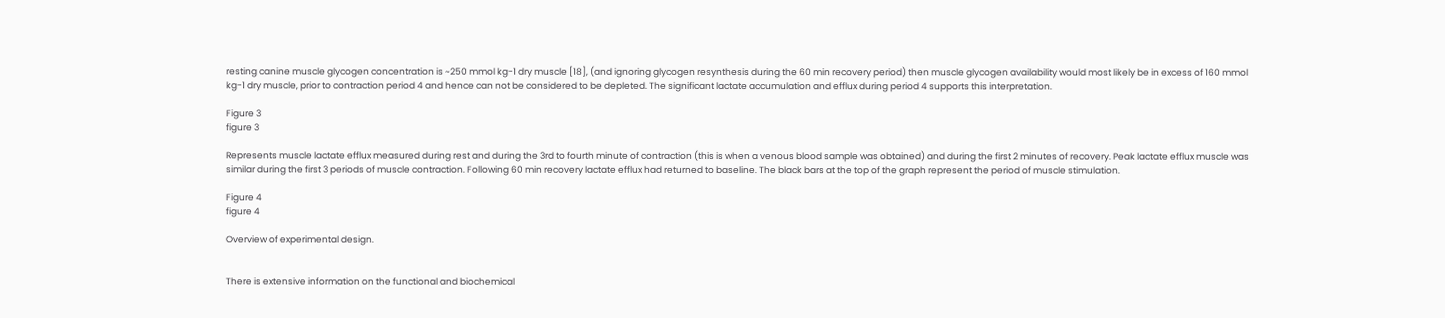resting canine muscle glycogen concentration is ~250 mmol kg-1 dry muscle [18], (and ignoring glycogen resynthesis during the 60 min recovery period) then muscle glycogen availability would most likely be in excess of 160 mmol kg-1 dry muscle, prior to contraction period 4 and hence can not be considered to be depleted. The significant lactate accumulation and efflux during period 4 supports this interpretation.

Figure 3
figure 3

Represents muscle lactate efflux measured during rest and during the 3rd to fourth minute of contraction (this is when a venous blood sample was obtained) and during the first 2 minutes of recovery. Peak lactate efflux muscle was similar during the first 3 periods of muscle contraction. Following 60 min recovery lactate efflux had returned to baseline. The black bars at the top of the graph represent the period of muscle stimulation.

Figure 4
figure 4

Overview of experimental design.


There is extensive information on the functional and biochemical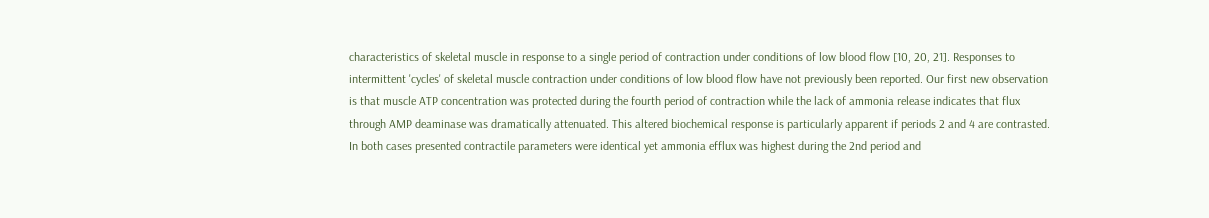characteristics of skeletal muscle in response to a single period of contraction under conditions of low blood flow [10, 20, 21]. Responses to intermittent 'cycles' of skeletal muscle contraction under conditions of low blood flow have not previously been reported. Our first new observation is that muscle ATP concentration was protected during the fourth period of contraction while the lack of ammonia release indicates that flux through AMP deaminase was dramatically attenuated. This altered biochemical response is particularly apparent if periods 2 and 4 are contrasted. In both cases presented contractile parameters were identical yet ammonia efflux was highest during the 2nd period and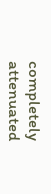completely attenuated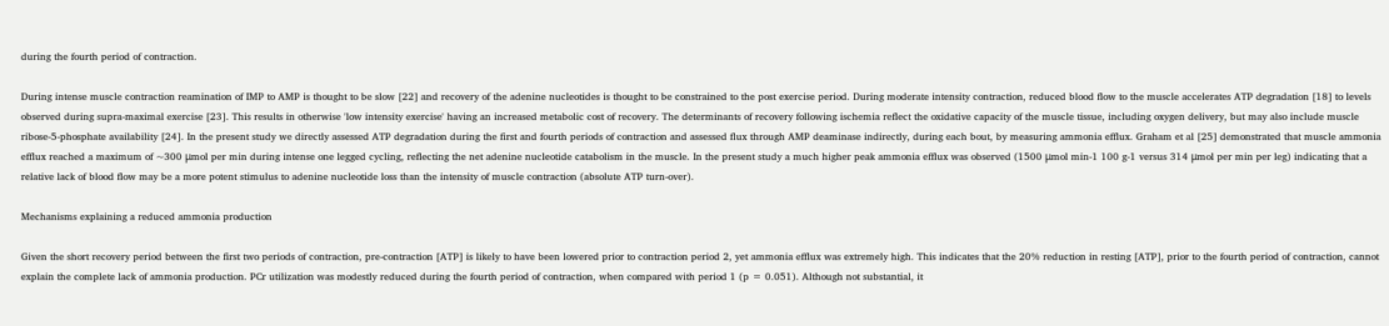during the fourth period of contraction.

During intense muscle contraction reamination of IMP to AMP is thought to be slow [22] and recovery of the adenine nucleotides is thought to be constrained to the post exercise period. During moderate intensity contraction, reduced blood flow to the muscle accelerates ATP degradation [18] to levels observed during supra-maximal exercise [23]. This results in otherwise 'low intensity exercise' having an increased metabolic cost of recovery. The determinants of recovery following ischemia reflect the oxidative capacity of the muscle tissue, including oxygen delivery, but may also include muscle ribose-5-phosphate availability [24]. In the present study we directly assessed ATP degradation during the first and fourth periods of contraction and assessed flux through AMP deaminase indirectly, during each bout, by measuring ammonia efflux. Graham et al [25] demonstrated that muscle ammonia efflux reached a maximum of ~300 μmol per min during intense one legged cycling, reflecting the net adenine nucleotide catabolism in the muscle. In the present study a much higher peak ammonia efflux was observed (1500 μmol min-1 100 g-1 versus 314 μmol per min per leg) indicating that a relative lack of blood flow may be a more potent stimulus to adenine nucleotide loss than the intensity of muscle contraction (absolute ATP turn-over).

Mechanisms explaining a reduced ammonia production

Given the short recovery period between the first two periods of contraction, pre-contraction [ATP] is likely to have been lowered prior to contraction period 2, yet ammonia efflux was extremely high. This indicates that the 20% reduction in resting [ATP], prior to the fourth period of contraction, cannot explain the complete lack of ammonia production. PCr utilization was modestly reduced during the fourth period of contraction, when compared with period 1 (p = 0.051). Although not substantial, it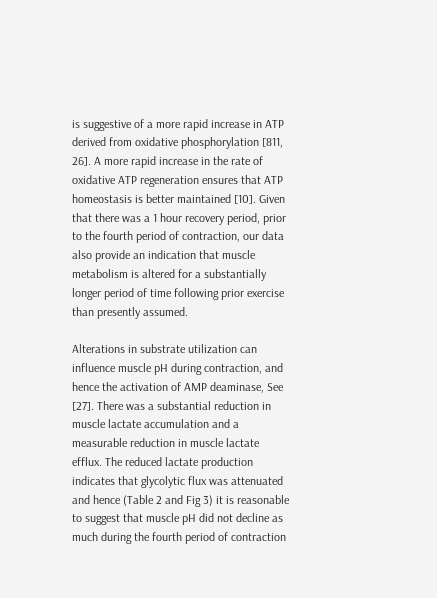is suggestive of a more rapid increase in ATP derived from oxidative phosphorylation [811, 26]. A more rapid increase in the rate of oxidative ATP regeneration ensures that ATP homeostasis is better maintained [10]. Given that there was a 1 hour recovery period, prior to the fourth period of contraction, our data also provide an indication that muscle metabolism is altered for a substantially longer period of time following prior exercise than presently assumed.

Alterations in substrate utilization can influence muscle pH during contraction, and hence the activation of AMP deaminase, See [27]. There was a substantial reduction in muscle lactate accumulation and a measurable reduction in muscle lactate efflux. The reduced lactate production indicates that glycolytic flux was attenuated and hence (Table 2 and Fig 3) it is reasonable to suggest that muscle pH did not decline as much during the fourth period of contraction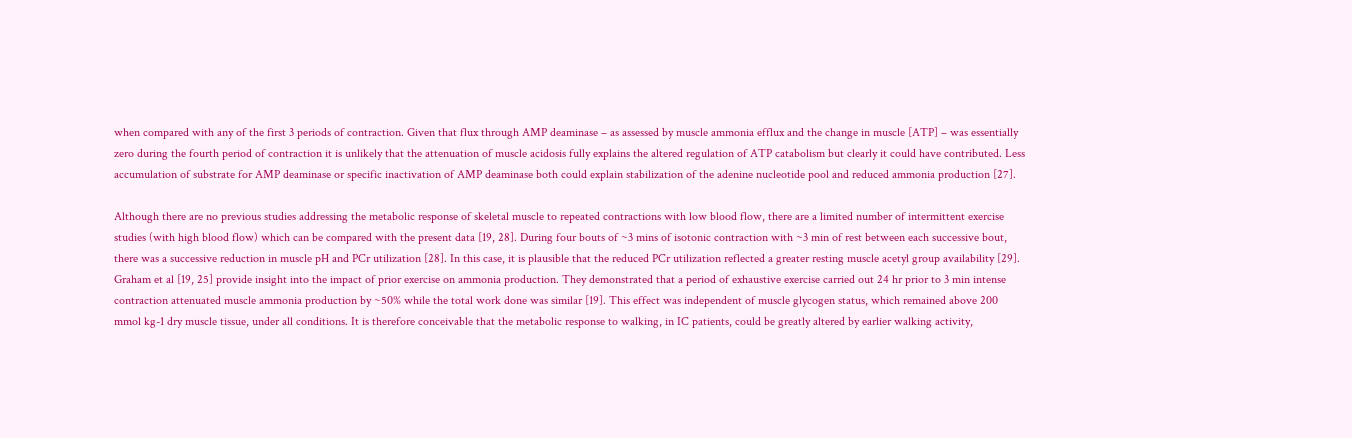when compared with any of the first 3 periods of contraction. Given that flux through AMP deaminase – as assessed by muscle ammonia efflux and the change in muscle [ATP] – was essentially zero during the fourth period of contraction it is unlikely that the attenuation of muscle acidosis fully explains the altered regulation of ATP catabolism but clearly it could have contributed. Less accumulation of substrate for AMP deaminase or specific inactivation of AMP deaminase both could explain stabilization of the adenine nucleotide pool and reduced ammonia production [27].

Although there are no previous studies addressing the metabolic response of skeletal muscle to repeated contractions with low blood flow, there are a limited number of intermittent exercise studies (with high blood flow) which can be compared with the present data [19, 28]. During four bouts of ~3 mins of isotonic contraction with ~3 min of rest between each successive bout, there was a successive reduction in muscle pH and PCr utilization [28]. In this case, it is plausible that the reduced PCr utilization reflected a greater resting muscle acetyl group availability [29]. Graham et al [19, 25] provide insight into the impact of prior exercise on ammonia production. They demonstrated that a period of exhaustive exercise carried out 24 hr prior to 3 min intense contraction attenuated muscle ammonia production by ~50% while the total work done was similar [19]. This effect was independent of muscle glycogen status, which remained above 200 mmol kg-1 dry muscle tissue, under all conditions. It is therefore conceivable that the metabolic response to walking, in IC patients, could be greatly altered by earlier walking activity,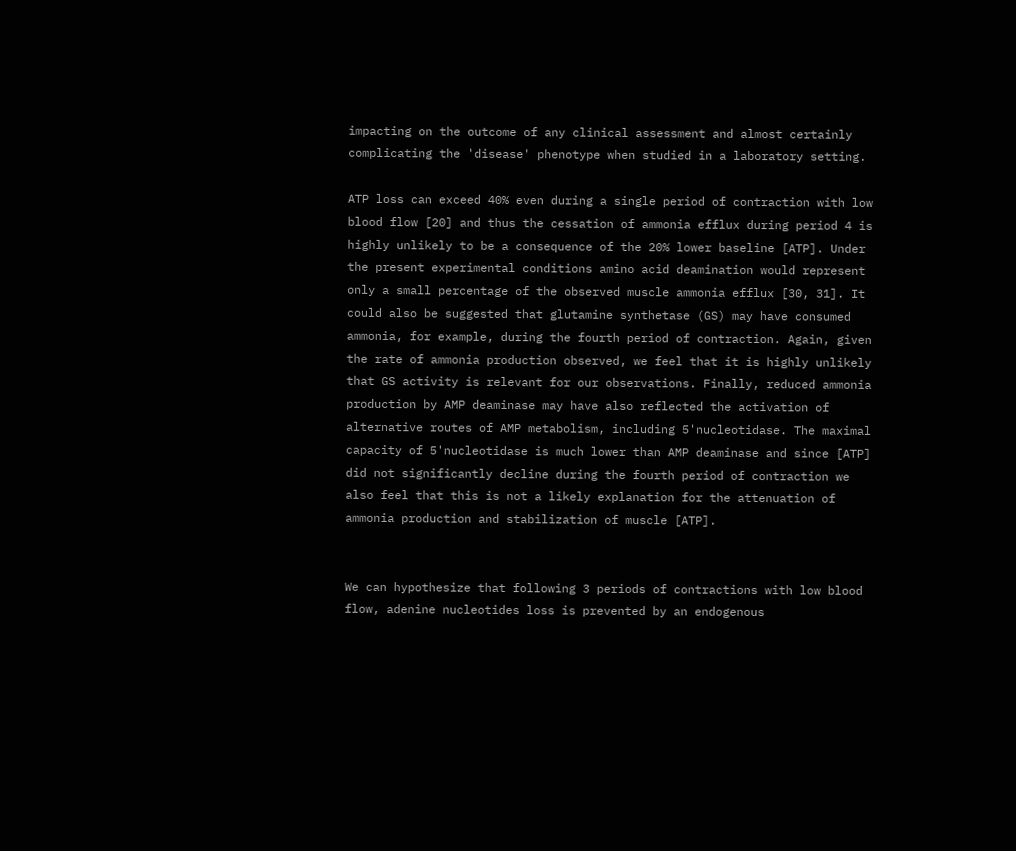impacting on the outcome of any clinical assessment and almost certainly complicating the 'disease' phenotype when studied in a laboratory setting.

ATP loss can exceed 40% even during a single period of contraction with low blood flow [20] and thus the cessation of ammonia efflux during period 4 is highly unlikely to be a consequence of the 20% lower baseline [ATP]. Under the present experimental conditions amino acid deamination would represent only a small percentage of the observed muscle ammonia efflux [30, 31]. It could also be suggested that glutamine synthetase (GS) may have consumed ammonia, for example, during the fourth period of contraction. Again, given the rate of ammonia production observed, we feel that it is highly unlikely that GS activity is relevant for our observations. Finally, reduced ammonia production by AMP deaminase may have also reflected the activation of alternative routes of AMP metabolism, including 5'nucleotidase. The maximal capacity of 5'nucleotidase is much lower than AMP deaminase and since [ATP] did not significantly decline during the fourth period of contraction we also feel that this is not a likely explanation for the attenuation of ammonia production and stabilization of muscle [ATP].


We can hypothesize that following 3 periods of contractions with low blood flow, adenine nucleotides loss is prevented by an endogenous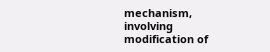mechanism, involving modification of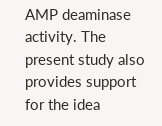AMP deaminase activity. The present study also provides support for the idea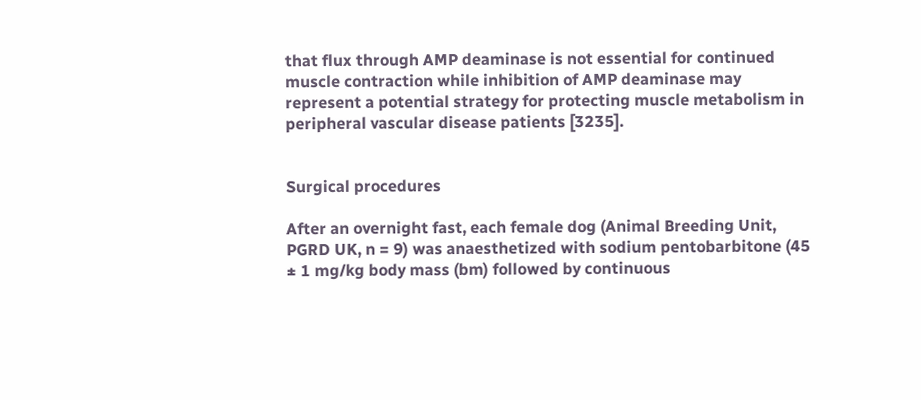that flux through AMP deaminase is not essential for continued muscle contraction while inhibition of AMP deaminase may represent a potential strategy for protecting muscle metabolism in peripheral vascular disease patients [3235].


Surgical procedures

After an overnight fast, each female dog (Animal Breeding Unit, PGRD UK, n = 9) was anaesthetized with sodium pentobarbitone (45 ± 1 mg/kg body mass (bm) followed by continuous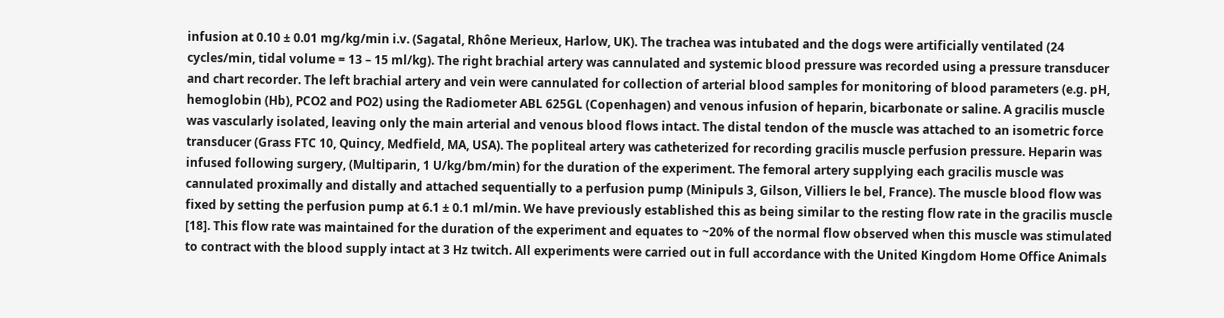infusion at 0.10 ± 0.01 mg/kg/min i.v. (Sagatal, Rhône Merieux, Harlow, UK). The trachea was intubated and the dogs were artificially ventilated (24 cycles/min, tidal volume = 13 – 15 ml/kg). The right brachial artery was cannulated and systemic blood pressure was recorded using a pressure transducer and chart recorder. The left brachial artery and vein were cannulated for collection of arterial blood samples for monitoring of blood parameters (e.g. pH, hemoglobin (Hb), PCO2 and PO2) using the Radiometer ABL 625GL (Copenhagen) and venous infusion of heparin, bicarbonate or saline. A gracilis muscle was vascularly isolated, leaving only the main arterial and venous blood flows intact. The distal tendon of the muscle was attached to an isometric force transducer (Grass FTC 10, Quincy, Medfield, MA, USA). The popliteal artery was catheterized for recording gracilis muscle perfusion pressure. Heparin was infused following surgery, (Multiparin, 1 U/kg/bm/min) for the duration of the experiment. The femoral artery supplying each gracilis muscle was cannulated proximally and distally and attached sequentially to a perfusion pump (Minipuls 3, Gilson, Villiers le bel, France). The muscle blood flow was fixed by setting the perfusion pump at 6.1 ± 0.1 ml/min. We have previously established this as being similar to the resting flow rate in the gracilis muscle [18]. This flow rate was maintained for the duration of the experiment and equates to ~20% of the normal flow observed when this muscle was stimulated to contract with the blood supply intact at 3 Hz twitch. All experiments were carried out in full accordance with the United Kingdom Home Office Animals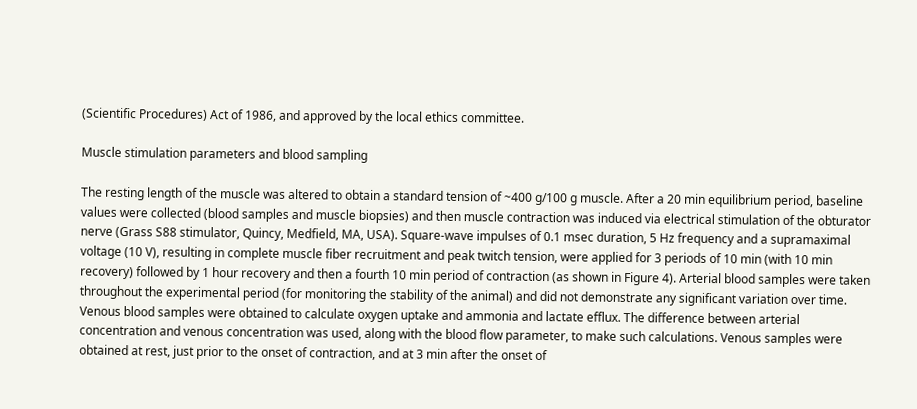(Scientific Procedures) Act of 1986, and approved by the local ethics committee.

Muscle stimulation parameters and blood sampling

The resting length of the muscle was altered to obtain a standard tension of ~400 g/100 g muscle. After a 20 min equilibrium period, baseline values were collected (blood samples and muscle biopsies) and then muscle contraction was induced via electrical stimulation of the obturator nerve (Grass S88 stimulator, Quincy, Medfield, MA, USA). Square-wave impulses of 0.1 msec duration, 5 Hz frequency and a supramaximal voltage (10 V), resulting in complete muscle fiber recruitment and peak twitch tension, were applied for 3 periods of 10 min (with 10 min recovery) followed by 1 hour recovery and then a fourth 10 min period of contraction (as shown in Figure 4). Arterial blood samples were taken throughout the experimental period (for monitoring the stability of the animal) and did not demonstrate any significant variation over time. Venous blood samples were obtained to calculate oxygen uptake and ammonia and lactate efflux. The difference between arterial concentration and venous concentration was used, along with the blood flow parameter, to make such calculations. Venous samples were obtained at rest, just prior to the onset of contraction, and at 3 min after the onset of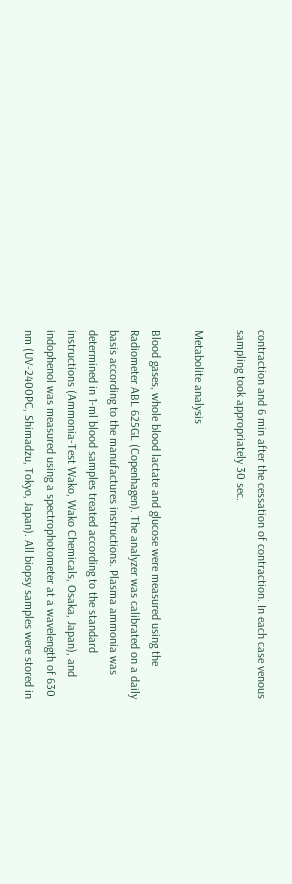contraction and 6 min after the cessation of contraction. In each case venous sampling took appropriately 30 sec.

Metabolite analysis

Blood gases, whole blood lactate and glucose were measured using the Radiometer ABL 625GL (Copenhagen). The analyzer was calibrated on a daily basis according to the manufactures instructions. Plasma ammonia was determined in 1-ml blood samples treated according to the standard instructions (Ammonia-Test Wako, Wako Chemicals, Osaka, Japan), and indophenol was measured using a spectrophotometer at a wavelength of 630 nm (UV-2400PC, Shimadzu, Tokyo, Japan). All biopsy samples were stored in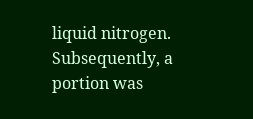liquid nitrogen. Subsequently, a portion was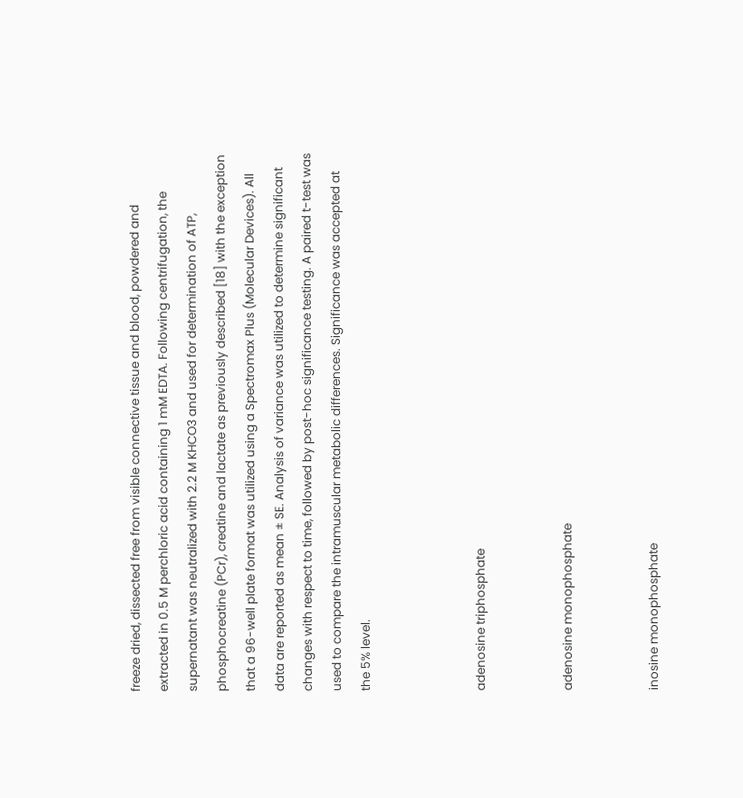freeze dried, dissected free from visible connective tissue and blood, powdered and extracted in 0.5 M perchloric acid containing 1 mM EDTA. Following centrifugation, the supernatant was neutralized with 2.2 M KHCO3 and used for determination of ATP, phosphocreatine (PCr), creatine and lactate as previously described [18] with the exception that a 96-well plate format was utilized using a Spectromax Plus (Molecular Devices). All data are reported as mean ± SE. Analysis of variance was utilized to determine significant changes with respect to time, followed by post-hoc significance testing. A paired t-test was used to compare the intramuscular metabolic differences. Significance was accepted at the 5% level.



adenosine triphosphate


adenosine monophosphate


inosine monophosphate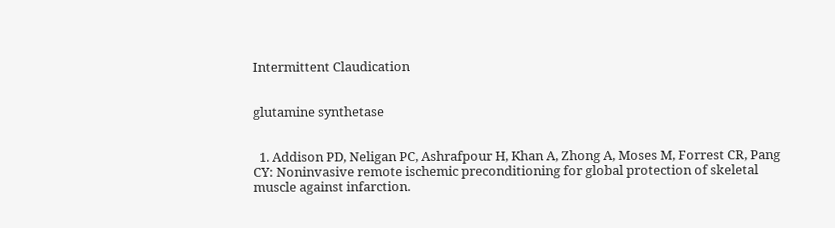Intermittent Claudication


glutamine synthetase


  1. Addison PD, Neligan PC, Ashrafpour H, Khan A, Zhong A, Moses M, Forrest CR, Pang CY: Noninvasive remote ischemic preconditioning for global protection of skeletal muscle against infarction.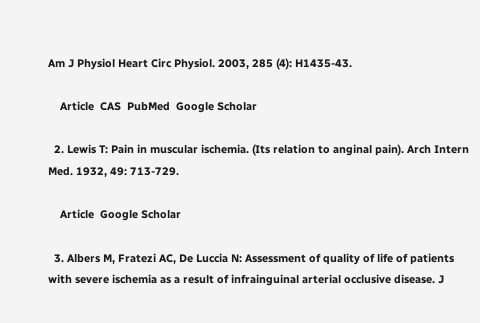Am J Physiol Heart Circ Physiol. 2003, 285 (4): H1435-43.

    Article  CAS  PubMed  Google Scholar

  2. Lewis T: Pain in muscular ischemia. (Its relation to anginal pain). Arch Intern Med. 1932, 49: 713-729.

    Article  Google Scholar

  3. Albers M, Fratezi AC, De Luccia N: Assessment of quality of life of patients with severe ischemia as a result of infrainguinal arterial occlusive disease. J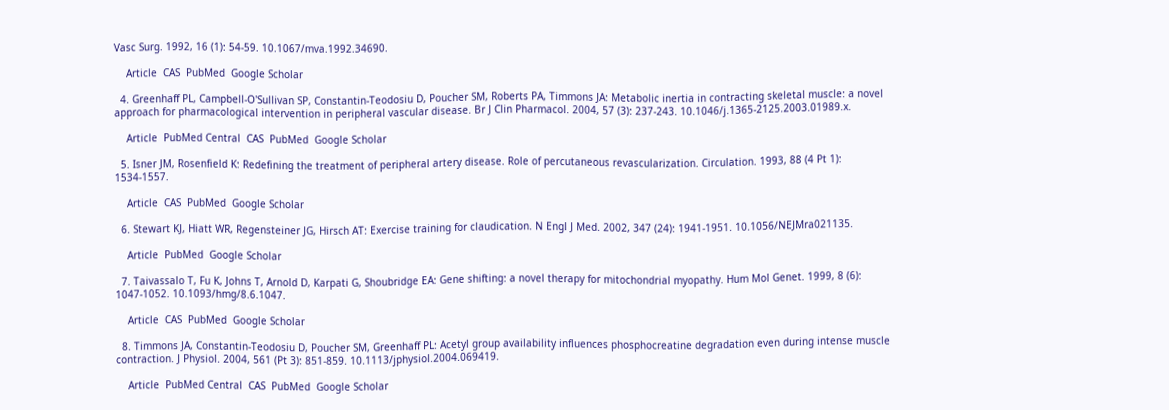Vasc Surg. 1992, 16 (1): 54-59. 10.1067/mva.1992.34690.

    Article  CAS  PubMed  Google Scholar

  4. Greenhaff PL, Campbell-O'Sullivan SP, Constantin-Teodosiu D, Poucher SM, Roberts PA, Timmons JA: Metabolic inertia in contracting skeletal muscle: a novel approach for pharmacological intervention in peripheral vascular disease. Br J Clin Pharmacol. 2004, 57 (3): 237-243. 10.1046/j.1365-2125.2003.01989.x.

    Article  PubMed Central  CAS  PubMed  Google Scholar

  5. Isner JM, Rosenfield K: Redefining the treatment of peripheral artery disease. Role of percutaneous revascularization. Circulation. 1993, 88 (4 Pt 1): 1534-1557.

    Article  CAS  PubMed  Google Scholar

  6. Stewart KJ, Hiatt WR, Regensteiner JG, Hirsch AT: Exercise training for claudication. N Engl J Med. 2002, 347 (24): 1941-1951. 10.1056/NEJMra021135.

    Article  PubMed  Google Scholar

  7. Taivassalo T, Fu K, Johns T, Arnold D, Karpati G, Shoubridge EA: Gene shifting: a novel therapy for mitochondrial myopathy. Hum Mol Genet. 1999, 8 (6): 1047-1052. 10.1093/hmg/8.6.1047.

    Article  CAS  PubMed  Google Scholar

  8. Timmons JA, Constantin-Teodosiu D, Poucher SM, Greenhaff PL: Acetyl group availability influences phosphocreatine degradation even during intense muscle contraction. J Physiol. 2004, 561 (Pt 3): 851-859. 10.1113/jphysiol.2004.069419.

    Article  PubMed Central  CAS  PubMed  Google Scholar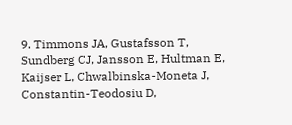9. Timmons JA, Gustafsson T, Sundberg CJ, Jansson E, Hultman E, Kaijser L, Chwalbinska-Moneta J, Constantin-Teodosiu D,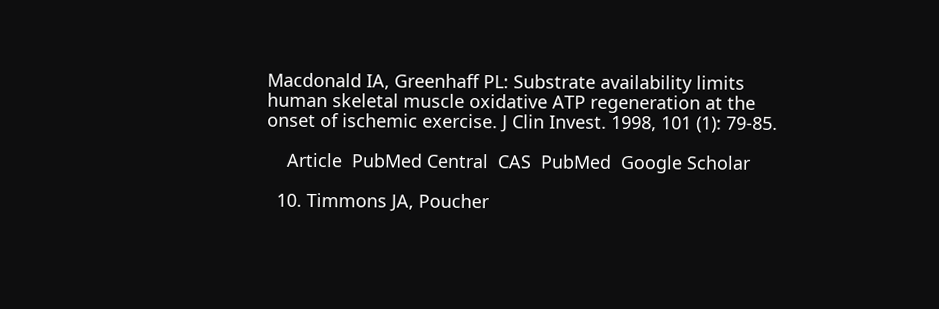Macdonald IA, Greenhaff PL: Substrate availability limits human skeletal muscle oxidative ATP regeneration at the onset of ischemic exercise. J Clin Invest. 1998, 101 (1): 79-85.

    Article  PubMed Central  CAS  PubMed  Google Scholar

  10. Timmons JA, Poucher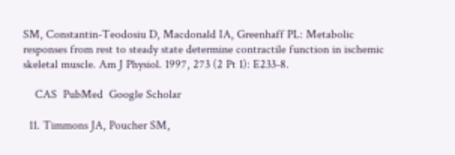SM, Constantin-Teodosiu D, Macdonald IA, Greenhaff PL: Metabolic responses from rest to steady state determine contractile function in ischemic skeletal muscle. Am J Physiol. 1997, 273 (2 Pt 1): E233-8.

    CAS  PubMed  Google Scholar

  11. Timmons JA, Poucher SM,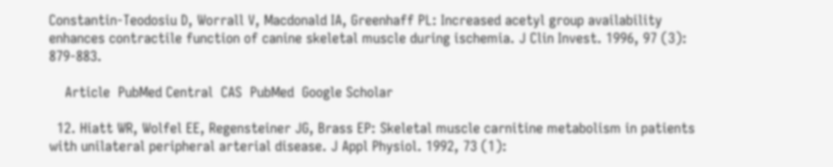Constantin-Teodosiu D, Worrall V, Macdonald IA, Greenhaff PL: Increased acetyl group availability enhances contractile function of canine skeletal muscle during ischemia. J Clin Invest. 1996, 97 (3): 879-883.

    Article  PubMed Central  CAS  PubMed  Google Scholar

  12. Hiatt WR, Wolfel EE, Regensteiner JG, Brass EP: Skeletal muscle carnitine metabolism in patients with unilateral peripheral arterial disease. J Appl Physiol. 1992, 73 (1):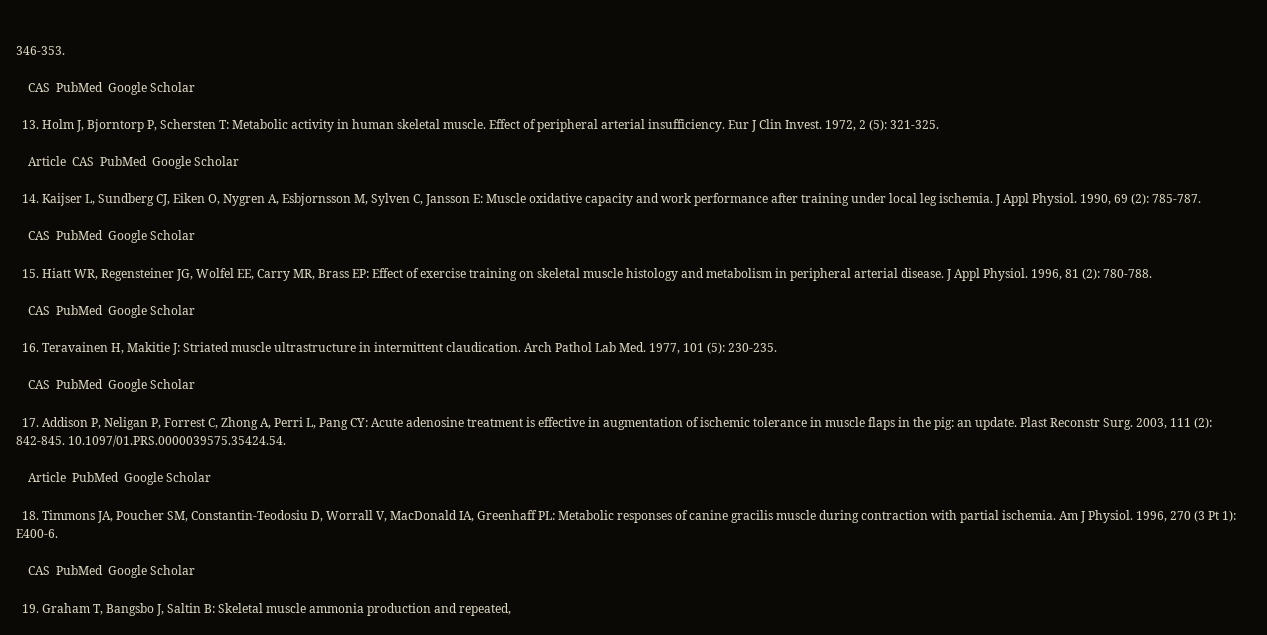346-353.

    CAS  PubMed  Google Scholar

  13. Holm J, Bjorntorp P, Schersten T: Metabolic activity in human skeletal muscle. Effect of peripheral arterial insufficiency. Eur J Clin Invest. 1972, 2 (5): 321-325.

    Article  CAS  PubMed  Google Scholar

  14. Kaijser L, Sundberg CJ, Eiken O, Nygren A, Esbjornsson M, Sylven C, Jansson E: Muscle oxidative capacity and work performance after training under local leg ischemia. J Appl Physiol. 1990, 69 (2): 785-787.

    CAS  PubMed  Google Scholar

  15. Hiatt WR, Regensteiner JG, Wolfel EE, Carry MR, Brass EP: Effect of exercise training on skeletal muscle histology and metabolism in peripheral arterial disease. J Appl Physiol. 1996, 81 (2): 780-788.

    CAS  PubMed  Google Scholar

  16. Teravainen H, Makitie J: Striated muscle ultrastructure in intermittent claudication. Arch Pathol Lab Med. 1977, 101 (5): 230-235.

    CAS  PubMed  Google Scholar

  17. Addison P, Neligan P, Forrest C, Zhong A, Perri L, Pang CY: Acute adenosine treatment is effective in augmentation of ischemic tolerance in muscle flaps in the pig: an update. Plast Reconstr Surg. 2003, 111 (2): 842-845. 10.1097/01.PRS.0000039575.35424.54.

    Article  PubMed  Google Scholar

  18. Timmons JA, Poucher SM, Constantin-Teodosiu D, Worrall V, MacDonald IA, Greenhaff PL: Metabolic responses of canine gracilis muscle during contraction with partial ischemia. Am J Physiol. 1996, 270 (3 Pt 1): E400-6.

    CAS  PubMed  Google Scholar

  19. Graham T, Bangsbo J, Saltin B: Skeletal muscle ammonia production and repeated,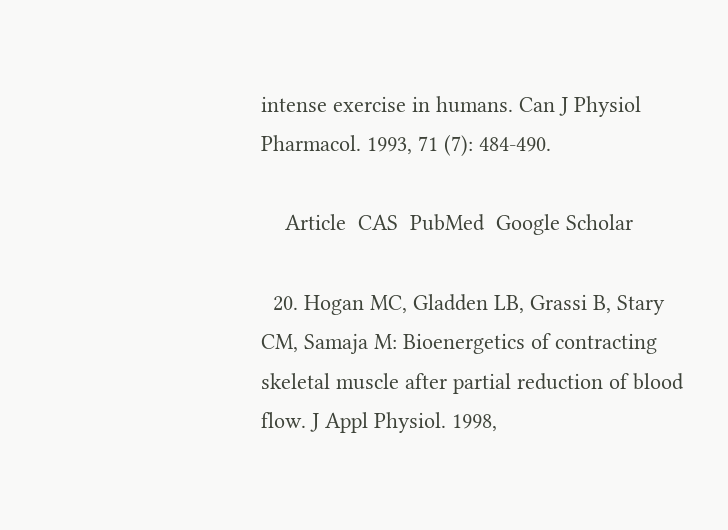intense exercise in humans. Can J Physiol Pharmacol. 1993, 71 (7): 484-490.

    Article  CAS  PubMed  Google Scholar

  20. Hogan MC, Gladden LB, Grassi B, Stary CM, Samaja M: Bioenergetics of contracting skeletal muscle after partial reduction of blood flow. J Appl Physiol. 1998,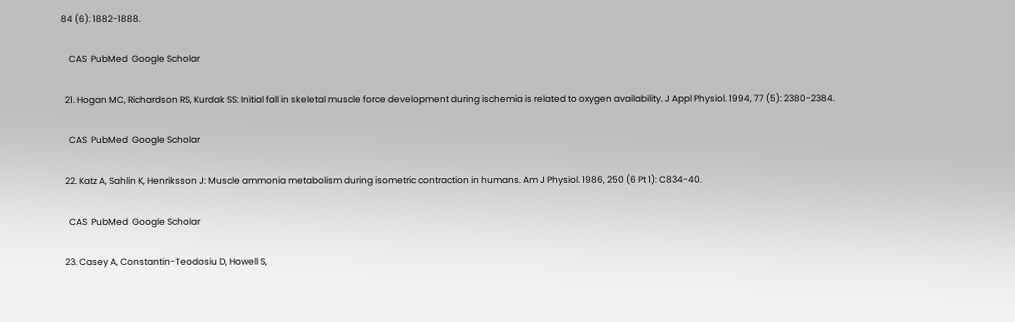84 (6): 1882-1888.

    CAS  PubMed  Google Scholar

  21. Hogan MC, Richardson RS, Kurdak SS: Initial fall in skeletal muscle force development during ischemia is related to oxygen availability. J Appl Physiol. 1994, 77 (5): 2380-2384.

    CAS  PubMed  Google Scholar

  22. Katz A, Sahlin K, Henriksson J: Muscle ammonia metabolism during isometric contraction in humans. Am J Physiol. 1986, 250 (6 Pt 1): C834-40.

    CAS  PubMed  Google Scholar

  23. Casey A, Constantin-Teodosiu D, Howell S,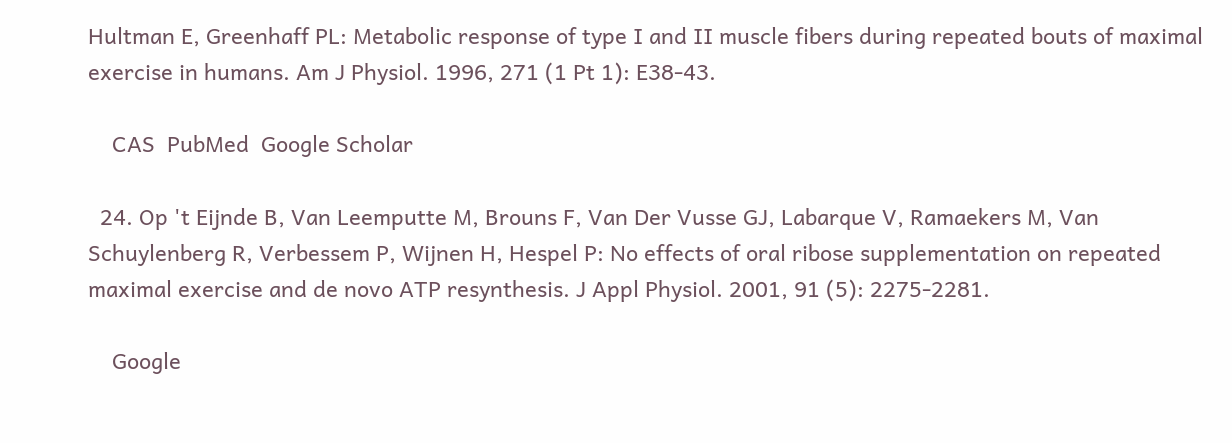Hultman E, Greenhaff PL: Metabolic response of type I and II muscle fibers during repeated bouts of maximal exercise in humans. Am J Physiol. 1996, 271 (1 Pt 1): E38-43.

    CAS  PubMed  Google Scholar

  24. Op 't Eijnde B, Van Leemputte M, Brouns F, Van Der Vusse GJ, Labarque V, Ramaekers M, Van Schuylenberg R, Verbessem P, Wijnen H, Hespel P: No effects of oral ribose supplementation on repeated maximal exercise and de novo ATP resynthesis. J Appl Physiol. 2001, 91 (5): 2275-2281.

    Google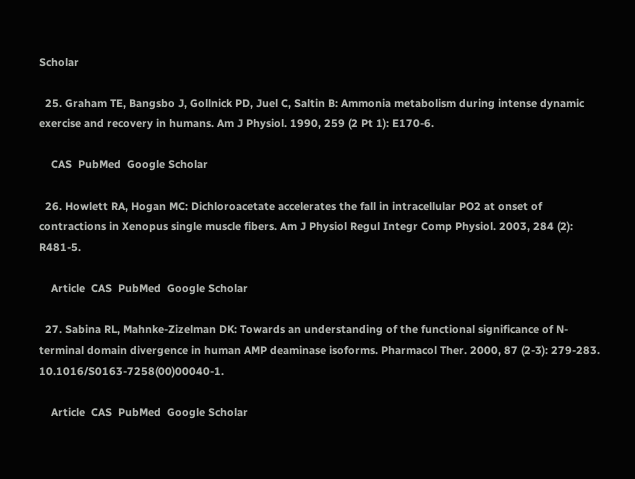Scholar

  25. Graham TE, Bangsbo J, Gollnick PD, Juel C, Saltin B: Ammonia metabolism during intense dynamic exercise and recovery in humans. Am J Physiol. 1990, 259 (2 Pt 1): E170-6.

    CAS  PubMed  Google Scholar

  26. Howlett RA, Hogan MC: Dichloroacetate accelerates the fall in intracellular PO2 at onset of contractions in Xenopus single muscle fibers. Am J Physiol Regul Integr Comp Physiol. 2003, 284 (2): R481-5.

    Article  CAS  PubMed  Google Scholar

  27. Sabina RL, Mahnke-Zizelman DK: Towards an understanding of the functional significance of N-terminal domain divergence in human AMP deaminase isoforms. Pharmacol Ther. 2000, 87 (2-3): 279-283. 10.1016/S0163-7258(00)00040-1.

    Article  CAS  PubMed  Google Scholar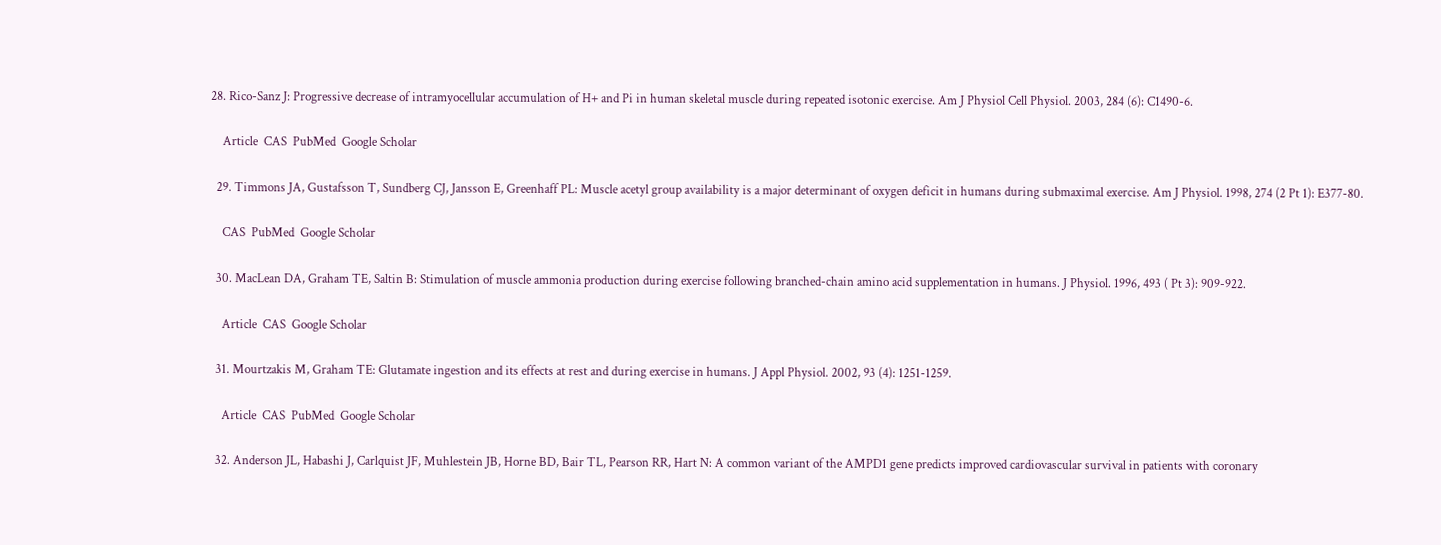28. Rico-Sanz J: Progressive decrease of intramyocellular accumulation of H+ and Pi in human skeletal muscle during repeated isotonic exercise. Am J Physiol Cell Physiol. 2003, 284 (6): C1490-6.

    Article  CAS  PubMed  Google Scholar

  29. Timmons JA, Gustafsson T, Sundberg CJ, Jansson E, Greenhaff PL: Muscle acetyl group availability is a major determinant of oxygen deficit in humans during submaximal exercise. Am J Physiol. 1998, 274 (2 Pt 1): E377-80.

    CAS  PubMed  Google Scholar

  30. MacLean DA, Graham TE, Saltin B: Stimulation of muscle ammonia production during exercise following branched-chain amino acid supplementation in humans. J Physiol. 1996, 493 ( Pt 3): 909-922.

    Article  CAS  Google Scholar

  31. Mourtzakis M, Graham TE: Glutamate ingestion and its effects at rest and during exercise in humans. J Appl Physiol. 2002, 93 (4): 1251-1259.

    Article  CAS  PubMed  Google Scholar

  32. Anderson JL, Habashi J, Carlquist JF, Muhlestein JB, Horne BD, Bair TL, Pearson RR, Hart N: A common variant of the AMPD1 gene predicts improved cardiovascular survival in patients with coronary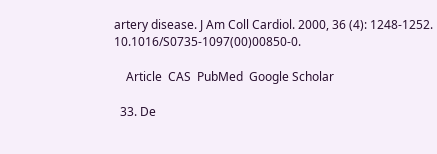artery disease. J Am Coll Cardiol. 2000, 36 (4): 1248-1252. 10.1016/S0735-1097(00)00850-0.

    Article  CAS  PubMed  Google Scholar

  33. De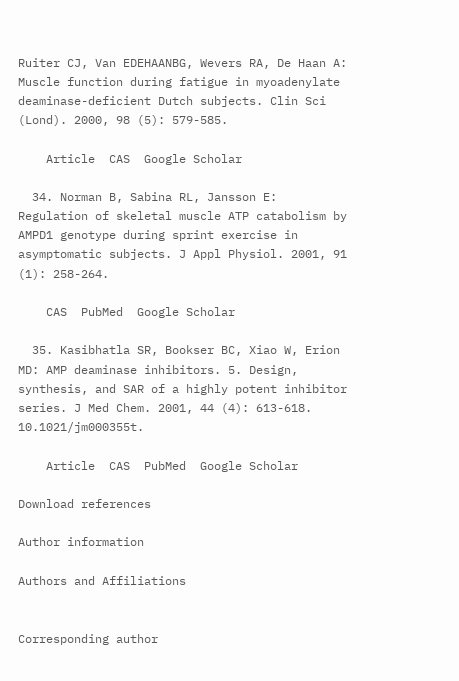Ruiter CJ, Van EDEHAANBG, Wevers RA, De Haan A: Muscle function during fatigue in myoadenylate deaminase-deficient Dutch subjects. Clin Sci (Lond). 2000, 98 (5): 579-585.

    Article  CAS  Google Scholar

  34. Norman B, Sabina RL, Jansson E: Regulation of skeletal muscle ATP catabolism by AMPD1 genotype during sprint exercise in asymptomatic subjects. J Appl Physiol. 2001, 91 (1): 258-264.

    CAS  PubMed  Google Scholar

  35. Kasibhatla SR, Bookser BC, Xiao W, Erion MD: AMP deaminase inhibitors. 5. Design, synthesis, and SAR of a highly potent inhibitor series. J Med Chem. 2001, 44 (4): 613-618. 10.1021/jm000355t.

    Article  CAS  PubMed  Google Scholar

Download references

Author information

Authors and Affiliations


Corresponding author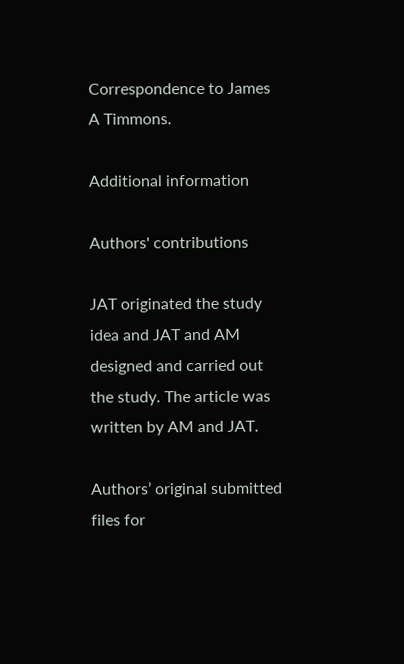Correspondence to James A Timmons.

Additional information

Authors' contributions

JAT originated the study idea and JAT and AM designed and carried out the study. The article was written by AM and JAT.

Authors’ original submitted files for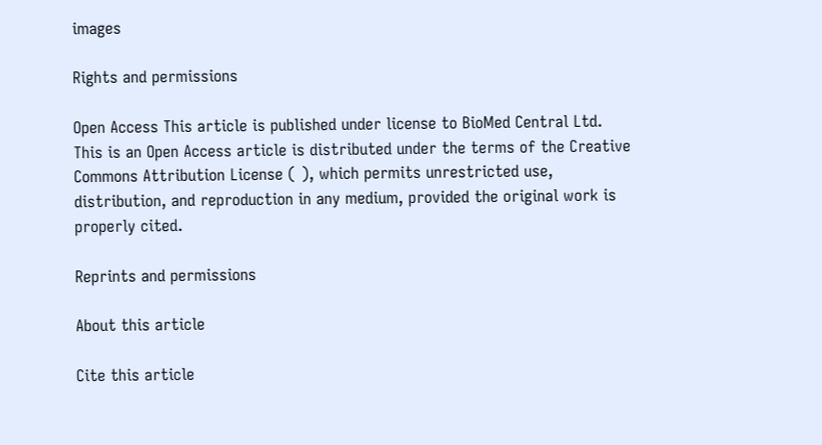images

Rights and permissions

Open Access This article is published under license to BioMed Central Ltd. This is an Open Access article is distributed under the terms of the Creative Commons Attribution License ( ), which permits unrestricted use, distribution, and reproduction in any medium, provided the original work is properly cited.

Reprints and permissions

About this article

Cite this article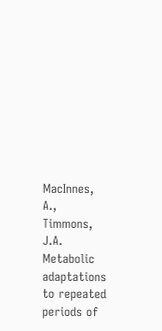MacInnes, A., Timmons, J.A. Metabolic adaptations to repeated periods of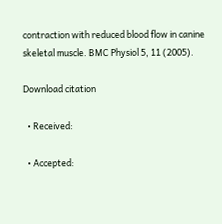contraction with reduced blood flow in canine skeletal muscle. BMC Physiol 5, 11 (2005).

Download citation

  • Received:

  • Accepted: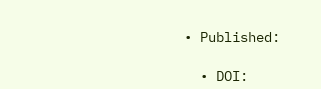• Published:

  • DOI: